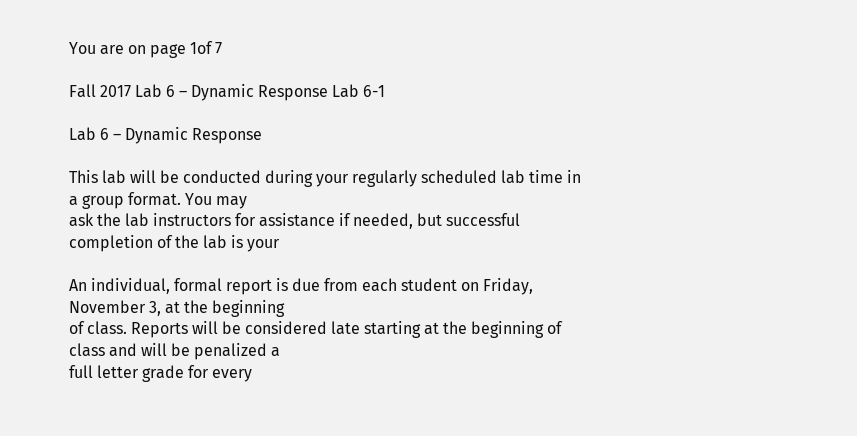You are on page 1of 7

Fall 2017 Lab 6 – Dynamic Response Lab 6-1

Lab 6 – Dynamic Response

This lab will be conducted during your regularly scheduled lab time in a group format. You may
ask the lab instructors for assistance if needed, but successful completion of the lab is your

An individual, formal report is due from each student on Friday, November 3, at the beginning
of class. Reports will be considered late starting at the beginning of class and will be penalized a
full letter grade for every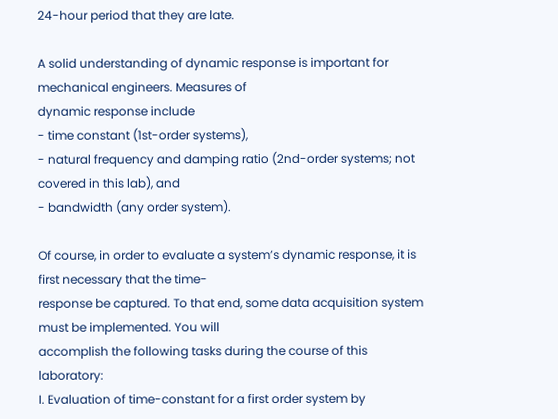24-hour period that they are late.

A solid understanding of dynamic response is important for mechanical engineers. Measures of
dynamic response include
- time constant (1st-order systems),
- natural frequency and damping ratio (2nd-order systems; not covered in this lab), and
- bandwidth (any order system).

Of course, in order to evaluate a system’s dynamic response, it is first necessary that the time-
response be captured. To that end, some data acquisition system must be implemented. You will
accomplish the following tasks during the course of this laboratory:
I. Evaluation of time-constant for a first order system by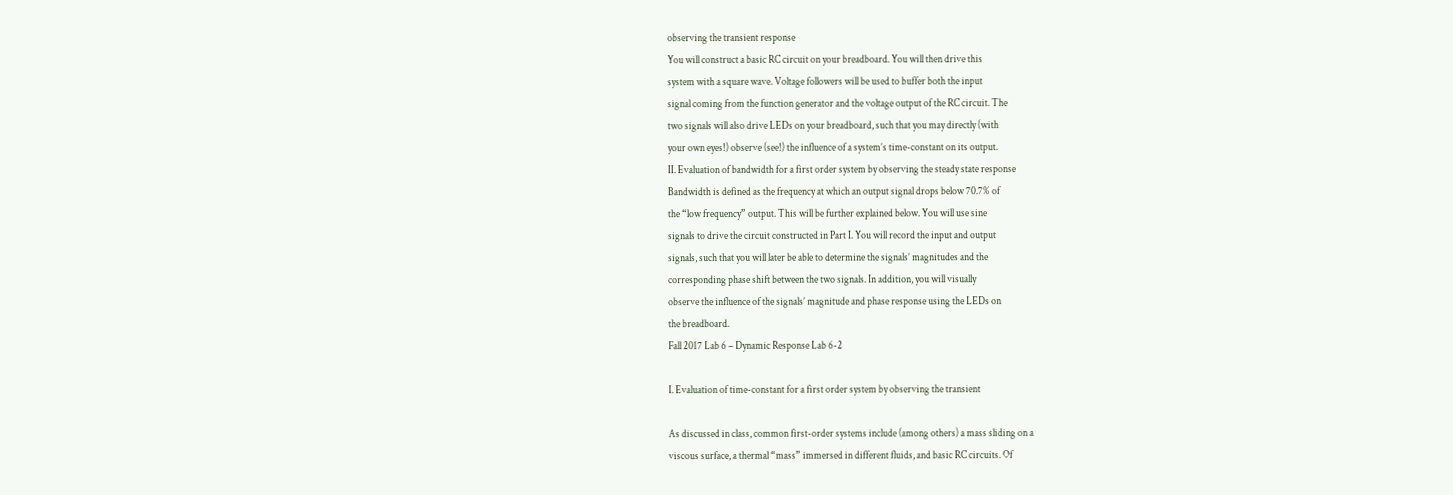observing the transient response
You will construct a basic RC circuit on your breadboard. You will then drive this
system with a square wave. Voltage followers will be used to buffer both the input
signal coming from the function generator and the voltage output of the RC circuit. The
two signals will also drive LEDs on your breadboard, such that you may directly (with
your own eyes!) observe (see!) the influence of a system’s time-constant on its output.
II. Evaluation of bandwidth for a first order system by observing the steady state response
Bandwidth is defined as the frequency at which an output signal drops below 70.7% of
the “low frequency” output. This will be further explained below. You will use sine
signals to drive the circuit constructed in Part I. You will record the input and output
signals, such that you will later be able to determine the signals’ magnitudes and the
corresponding phase shift between the two signals. In addition, you will visually
observe the influence of the signals’ magnitude and phase response using the LEDs on
the breadboard.
Fall 2017 Lab 6 – Dynamic Response Lab 6-2

I. Evaluation of time-constant for a first order system by observing the transient

As discussed in class, common first-order systems include (among others) a mass sliding on a
viscous surface, a thermal “mass” immersed in different fluids, and basic RC circuits. Of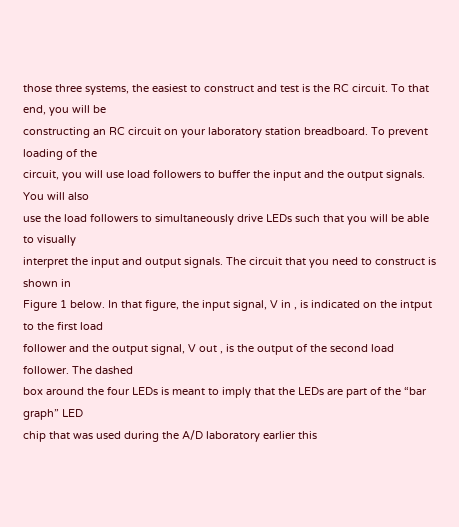those three systems, the easiest to construct and test is the RC circuit. To that end, you will be
constructing an RC circuit on your laboratory station breadboard. To prevent loading of the
circuit, you will use load followers to buffer the input and the output signals. You will also
use the load followers to simultaneously drive LEDs such that you will be able to visually
interpret the input and output signals. The circuit that you need to construct is shown in
Figure 1 below. In that figure, the input signal, V in , is indicated on the intput to the first load
follower and the output signal, V out , is the output of the second load follower. The dashed
box around the four LEDs is meant to imply that the LEDs are part of the “bar graph” LED
chip that was used during the A/D laboratory earlier this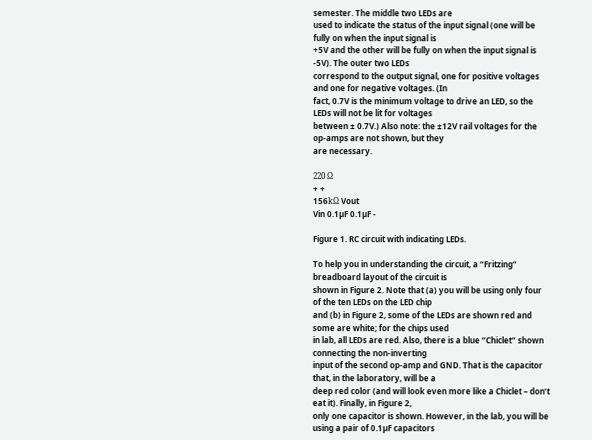semester. The middle two LEDs are
used to indicate the status of the input signal (one will be fully on when the input signal is
+5V and the other will be fully on when the input signal is -5V). The outer two LEDs
correspond to the output signal, one for positive voltages and one for negative voltages. (In
fact, 0.7V is the minimum voltage to drive an LED, so the LEDs will not be lit for voltages
between ± 0.7V.) Also note: the ±12V rail voltages for the op-amps are not shown, but they
are necessary.

220 Ω
+ +
156kΩ Vout
Vin 0.1µF 0.1µF -

Figure 1. RC circuit with indicating LEDs.

To help you in understanding the circuit, a “Fritzing” breadboard layout of the circuit is
shown in Figure 2. Note that (a) you will be using only four of the ten LEDs on the LED chip
and (b) in Figure 2, some of the LEDs are shown red and some are white; for the chips used
in lab, all LEDs are red. Also, there is a blue “Chiclet” shown connecting the non-inverting
input of the second op-amp and GND. That is the capacitor that, in the laboratory, will be a
deep red color (and will look even more like a Chiclet – don’t eat it). Finally, in Figure 2,
only one capacitor is shown. However, in the lab, you will be using a pair of 0.1µF capacitors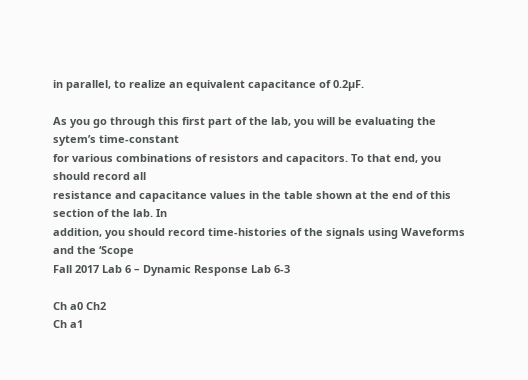in parallel, to realize an equivalent capacitance of 0.2µF.

As you go through this first part of the lab, you will be evaluating the sytem’s time-constant
for various combinations of resistors and capacitors. To that end, you should record all
resistance and capacitance values in the table shown at the end of this section of the lab. In
addition, you should record time-histories of the signals using Waveforms and the ‘Scope
Fall 2017 Lab 6 – Dynamic Response Lab 6-3

Ch a0 Ch2
Ch a1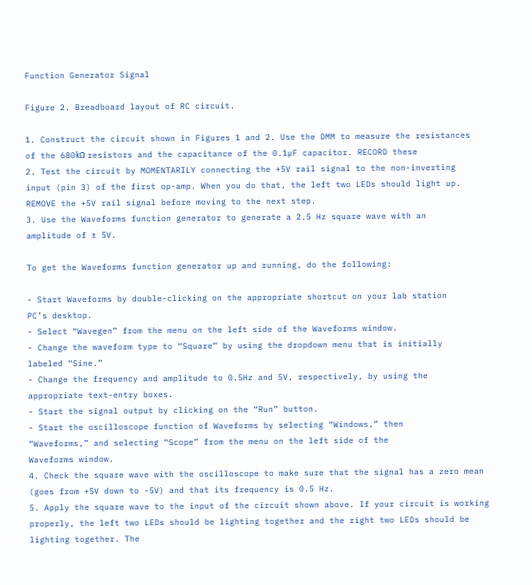Function Generator Signal

Figure 2. Breadboard layout of RC circuit.

1. Construct the circuit shown in Figures 1 and 2. Use the DMM to measure the resistances
of the 680kΩ resistors and the capacitance of the 0.1µF capacitor. RECORD these
2. Test the circuit by MOMENTARILY connecting the +5V rail signal to the non-inverting
input (pin 3) of the first op-amp. When you do that, the left two LEDs should light up.
REMOVE the +5V rail signal before moving to the next step.
3. Use the Waveforms function generator to generate a 2.5 Hz square wave with an
amplitude of ± 5V.

To get the Waveforms function generator up and running, do the following:

- Start Waveforms by double-clicking on the appropriate shortcut on your lab station
PC’s desktop.
- Select “Wavegen” from the menu on the left side of the Waveforms window.
- Change the waveform type to “Square” by using the dropdown menu that is initially
labeled “Sine.”
- Change the frequency and amplitude to 0.5Hz and 5V, respectively, by using the
appropriate text-entry boxes.
- Start the signal output by clicking on the “Run” button.
- Start the oscilloscope function of Waveforms by selecting “Windows,” then
“Waveforms,” and selecting “Scope” from the menu on the left side of the
Waveforms window.
4. Check the square wave with the oscilloscope to make sure that the signal has a zero mean
(goes from +5V down to -5V) and that its frequency is 0.5 Hz.
5. Apply the square wave to the input of the circuit shown above. If your circuit is working
properly, the left two LEDs should be lighting together and the right two LEDs should be
lighting together. The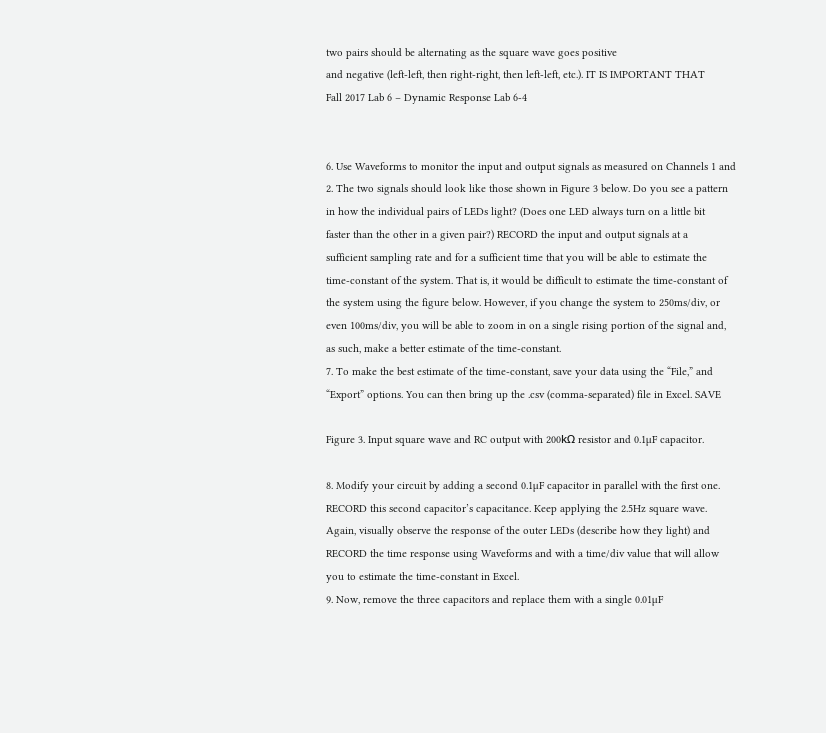two pairs should be alternating as the square wave goes positive
and negative (left-left, then right-right, then left-left, etc.). IT IS IMPORTANT THAT
Fall 2017 Lab 6 – Dynamic Response Lab 6-4


6. Use Waveforms to monitor the input and output signals as measured on Channels 1 and
2. The two signals should look like those shown in Figure 3 below. Do you see a pattern
in how the individual pairs of LEDs light? (Does one LED always turn on a little bit
faster than the other in a given pair?) RECORD the input and output signals at a
sufficient sampling rate and for a sufficient time that you will be able to estimate the
time-constant of the system. That is, it would be difficult to estimate the time-constant of
the system using the figure below. However, if you change the system to 250ms/div, or
even 100ms/div, you will be able to zoom in on a single rising portion of the signal and,
as such, make a better estimate of the time-constant.
7. To make the best estimate of the time-constant, save your data using the “File,” and
“Export” options. You can then bring up the .csv (comma-separated) file in Excel. SAVE

Figure 3. Input square wave and RC output with 200kΩ resistor and 0.1µF capacitor.

8. Modify your circuit by adding a second 0.1µF capacitor in parallel with the first one.
RECORD this second capacitor’s capacitance. Keep applying the 2.5Hz square wave.
Again, visually observe the response of the outer LEDs (describe how they light) and
RECORD the time response using Waveforms and with a time/div value that will allow
you to estimate the time-constant in Excel.
9. Now, remove the three capacitors and replace them with a single 0.01µF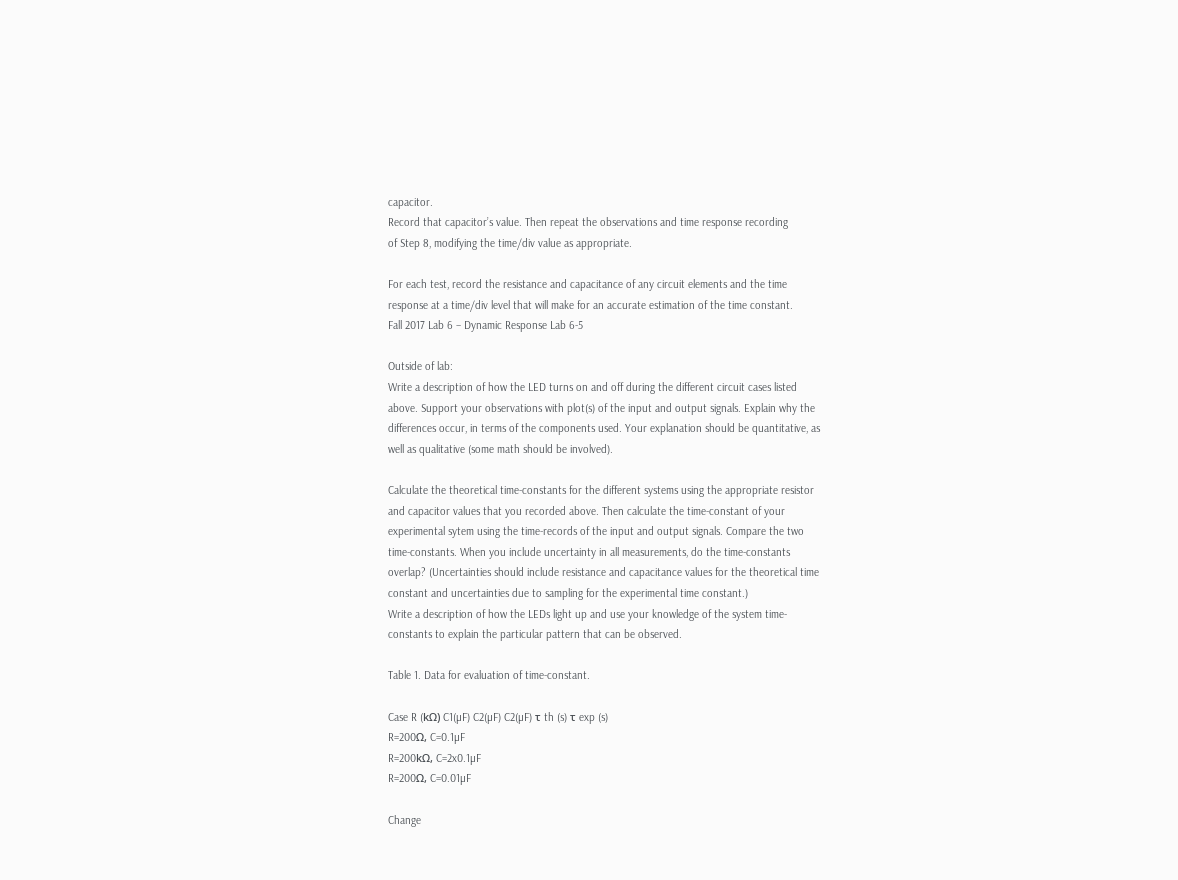capacitor.
Record that capacitor’s value. Then repeat the observations and time response recording
of Step 8, modifying the time/div value as appropriate.

For each test, record the resistance and capacitance of any circuit elements and the time
response at a time/div level that will make for an accurate estimation of the time constant.
Fall 2017 Lab 6 – Dynamic Response Lab 6-5

Outside of lab:
Write a description of how the LED turns on and off during the different circuit cases listed
above. Support your observations with plot(s) of the input and output signals. Explain why the
differences occur, in terms of the components used. Your explanation should be quantitative, as
well as qualitative (some math should be involved).

Calculate the theoretical time-constants for the different systems using the appropriate resistor
and capacitor values that you recorded above. Then calculate the time-constant of your
experimental sytem using the time-records of the input and output signals. Compare the two
time-constants. When you include uncertainty in all measurements, do the time-constants
overlap? (Uncertainties should include resistance and capacitance values for the theoretical time
constant and uncertainties due to sampling for the experimental time constant.)
Write a description of how the LEDs light up and use your knowledge of the system time-
constants to explain the particular pattern that can be observed.

Table 1. Data for evaluation of time-constant.

Case R (kΩ) C1(µF) C2(µF) C2(µF) τ th (s) τ exp (s)
R=200Ω, C=0.1µF
R=200kΩ, C=2x0.1µF
R=200Ω, C=0.01µF

Change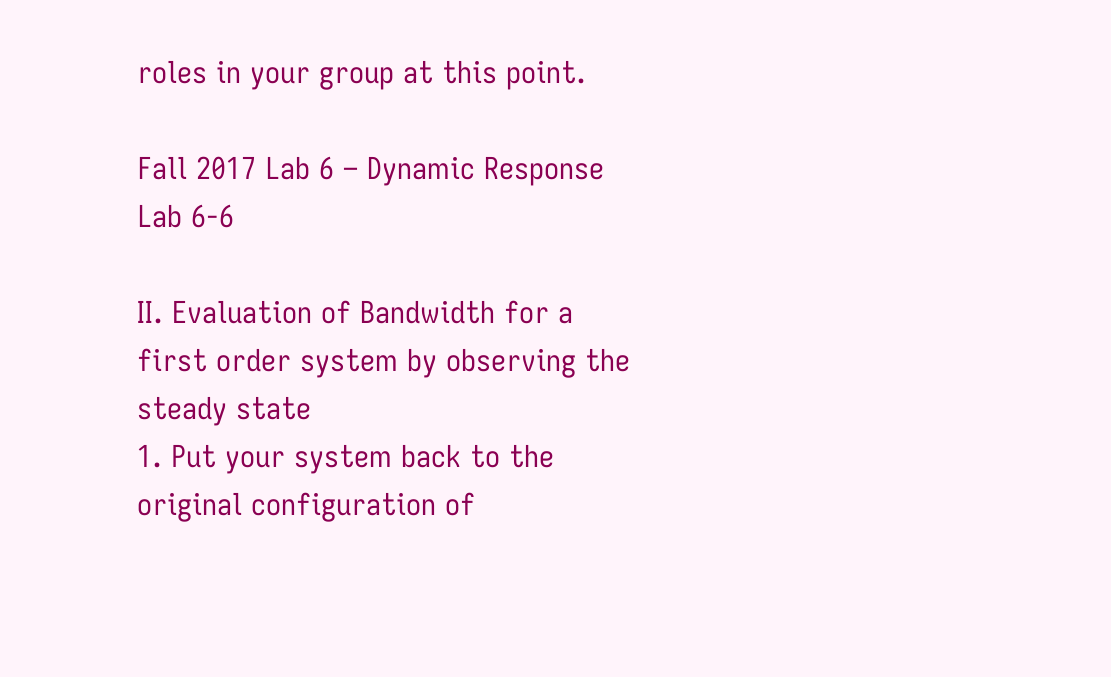roles in your group at this point.

Fall 2017 Lab 6 – Dynamic Response Lab 6-6

II. Evaluation of Bandwidth for a first order system by observing the steady state
1. Put your system back to the original configuration of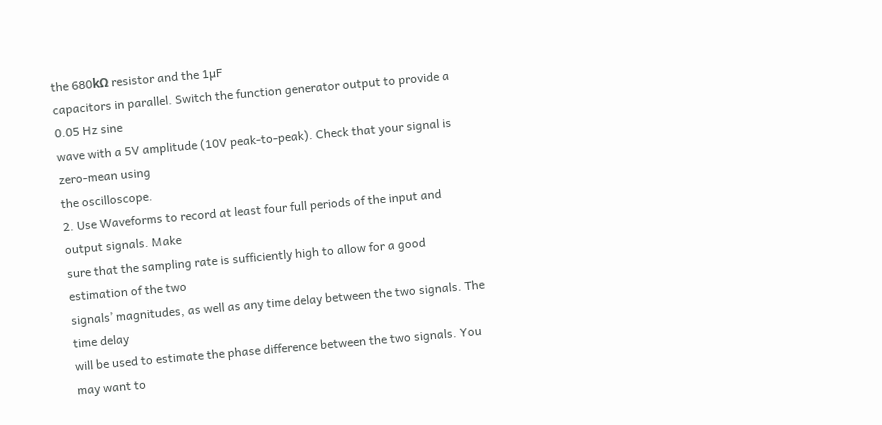the 680kΩ resistor and the 1µF
capacitors in parallel. Switch the function generator output to provide a 0.05 Hz sine
wave with a 5V amplitude (10V peak-to-peak). Check that your signal is zero-mean using
the oscilloscope.
2. Use Waveforms to record at least four full periods of the input and output signals. Make
sure that the sampling rate is sufficiently high to allow for a good estimation of the two
signals’ magnitudes, as well as any time delay between the two signals. The time delay
will be used to estimate the phase difference between the two signals. You may want to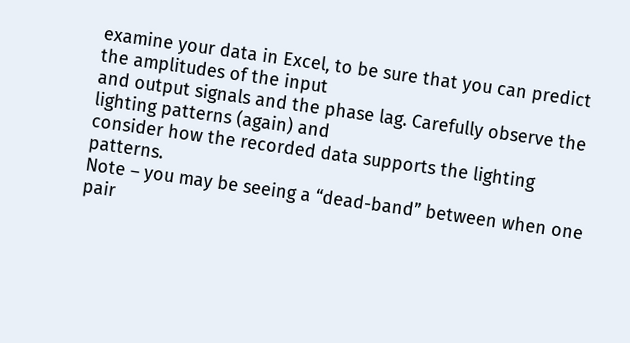examine your data in Excel, to be sure that you can predict the amplitudes of the input
and output signals and the phase lag. Carefully observe the lighting patterns (again) and
consider how the recorded data supports the lighting patterns.
Note – you may be seeing a “dead-band” between when one pair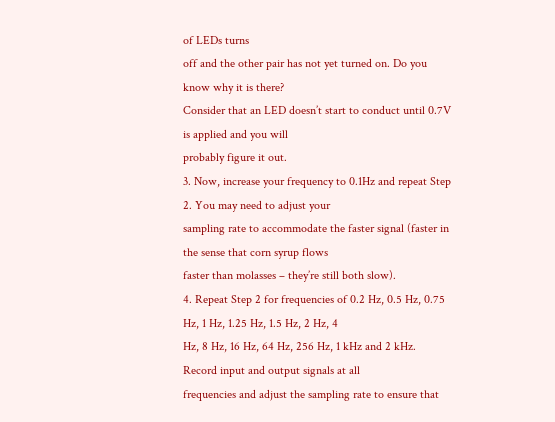of LEDs turns
off and the other pair has not yet turned on. Do you know why it is there?
Consider that an LED doesn’t start to conduct until 0.7V is applied and you will
probably figure it out.
3. Now, increase your frequency to 0.1Hz and repeat Step 2. You may need to adjust your
sampling rate to accommodate the faster signal (faster in the sense that corn syrup flows
faster than molasses – they’re still both slow).
4. Repeat Step 2 for frequencies of 0.2 Hz, 0.5 Hz, 0.75 Hz, 1 Hz, 1.25 Hz, 1.5 Hz, 2 Hz, 4
Hz, 8 Hz, 16 Hz, 64 Hz, 256 Hz, 1 kHz and 2 kHz. Record input and output signals at all
frequencies and adjust the sampling rate to ensure that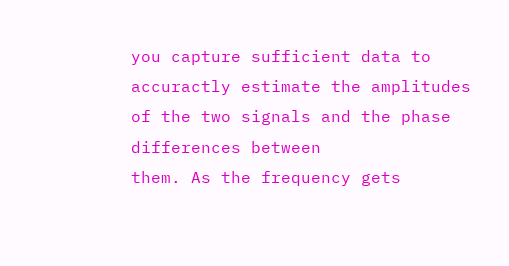you capture sufficient data to
accuractly estimate the amplitudes of the two signals and the phase differences between
them. As the frequency gets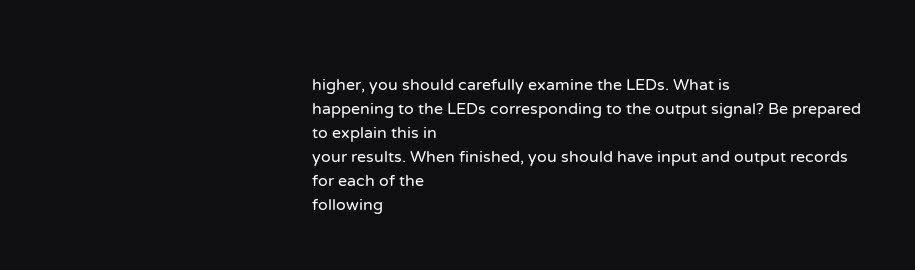higher, you should carefully examine the LEDs. What is
happening to the LEDs corresponding to the output signal? Be prepared to explain this in
your results. When finished, you should have input and output records for each of the
following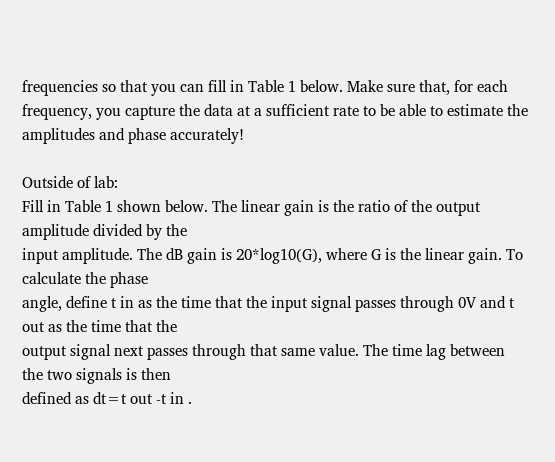frequencies so that you can fill in Table 1 below. Make sure that, for each
frequency, you capture the data at a sufficient rate to be able to estimate the
amplitudes and phase accurately!

Outside of lab:
Fill in Table 1 shown below. The linear gain is the ratio of the output amplitude divided by the
input amplitude. The dB gain is 20*log10(G), where G is the linear gain. To calculate the phase
angle, define t in as the time that the input signal passes through 0V and t out as the time that the
output signal next passes through that same value. The time lag between the two signals is then
defined as dt=t out -t in .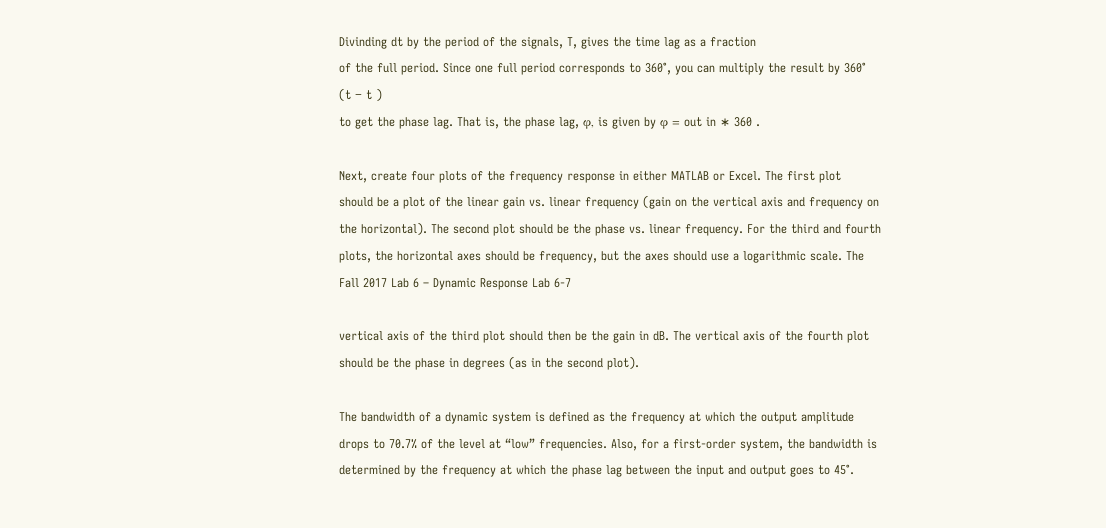Divinding dt by the period of the signals, T, gives the time lag as a fraction
of the full period. Since one full period corresponds to 360°, you can multiply the result by 360°
(t − t )
to get the phase lag. That is, the phase lag, φ, is given by φ = out in ∗ 360 .

Next, create four plots of the frequency response in either MATLAB or Excel. The first plot
should be a plot of the linear gain vs. linear frequency (gain on the vertical axis and frequency on
the horizontal). The second plot should be the phase vs. linear frequency. For the third and fourth
plots, the horizontal axes should be frequency, but the axes should use a logarithmic scale. The
Fall 2017 Lab 6 – Dynamic Response Lab 6-7

vertical axis of the third plot should then be the gain in dB. The vertical axis of the fourth plot
should be the phase in degrees (as in the second plot).

The bandwidth of a dynamic system is defined as the frequency at which the output amplitude
drops to 70.7% of the level at “low” frequencies. Also, for a first-order system, the bandwidth is
determined by the frequency at which the phase lag between the input and output goes to 45°.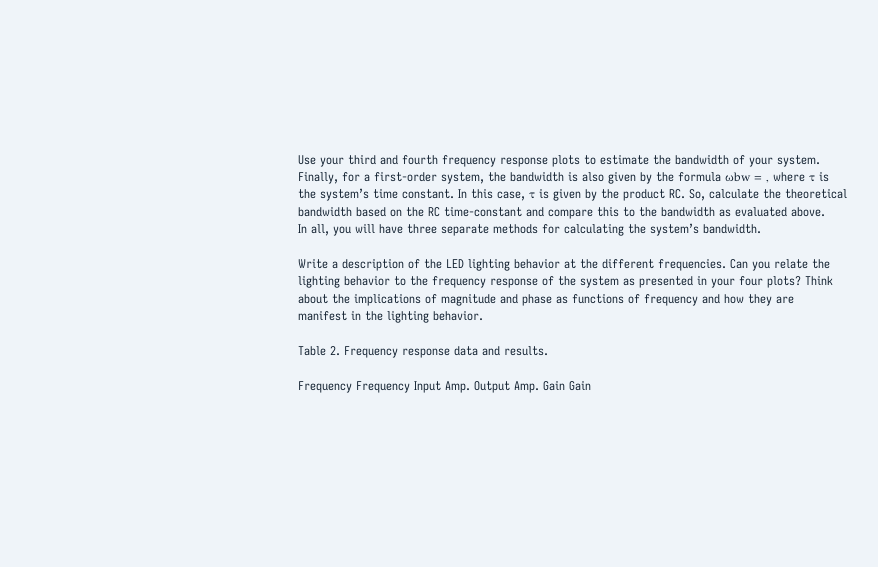Use your third and fourth frequency response plots to estimate the bandwidth of your system.
Finally, for a first-order system, the bandwidth is also given by the formula ωbw = , where τ is
the system’s time constant. In this case, τ is given by the product RC. So, calculate the theoretical
bandwidth based on the RC time-constant and compare this to the bandwidth as evaluated above.
In all, you will have three separate methods for calculating the system’s bandwidth.

Write a description of the LED lighting behavior at the different frequencies. Can you relate the
lighting behavior to the frequency response of the system as presented in your four plots? Think
about the implications of magnitude and phase as functions of frequency and how they are
manifest in the lighting behavior.

Table 2. Frequency response data and results.

Frequency Frequency Input Amp. Output Amp. Gain Gain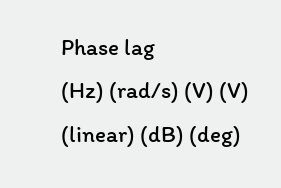Phase lag
(Hz) (rad/s) (V) (V) (linear) (dB) (deg)